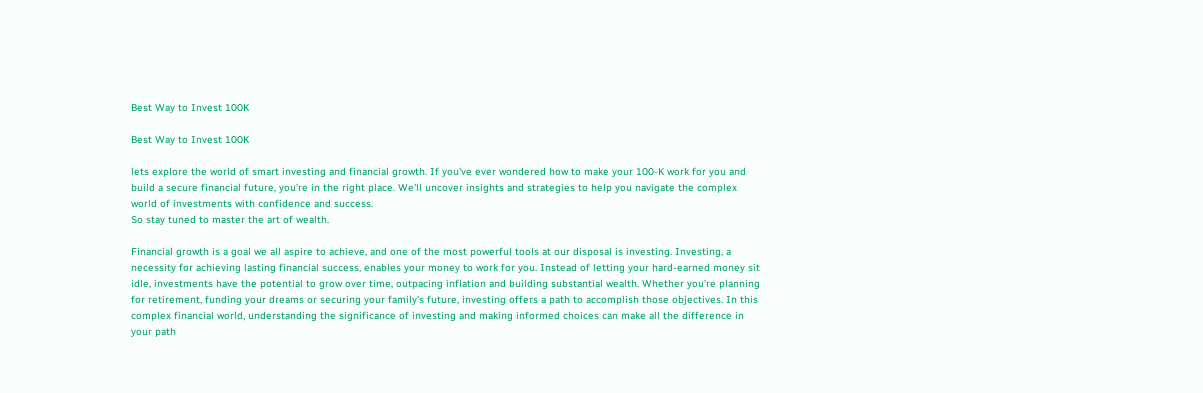Best Way to Invest 100K

Best Way to Invest 100K

lets explore the world of smart investing and financial growth. If you've ever wondered how to make your 100-K work for you and build a secure financial future, you're in the right place. We'll uncover insights and strategies to help you navigate the complex world of investments with confidence and success.
So stay tuned to master the art of wealth.

Financial growth is a goal we all aspire to achieve, and one of the most powerful tools at our disposal is investing. Investing, a necessity for achieving lasting financial success, enables your money to work for you. Instead of letting your hard-earned money sit idle, investments have the potential to grow over time, outpacing inflation and building substantial wealth. Whether you're planning for retirement, funding your dreams or securing your family's future, investing offers a path to accomplish those objectives. In this complex financial world, understanding the significance of investing and making informed choices can make all the difference in your path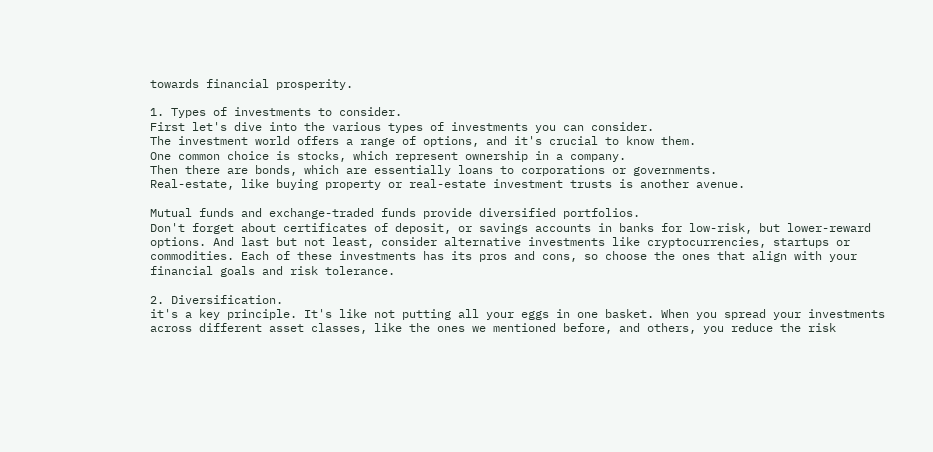towards financial prosperity.

1. Types of investments to consider.
First let's dive into the various types of investments you can consider.
The investment world offers a range of options, and it's crucial to know them.
One common choice is stocks, which represent ownership in a company.
Then there are bonds, which are essentially loans to corporations or governments.
Real-estate, like buying property or real-estate investment trusts is another avenue.

Mutual funds and exchange-traded funds provide diversified portfolios.
Don't forget about certificates of deposit, or savings accounts in banks for low-risk, but lower-reward options. And last but not least, consider alternative investments like cryptocurrencies, startups or commodities. Each of these investments has its pros and cons, so choose the ones that align with your financial goals and risk tolerance.

2. Diversification.
it's a key principle. It's like not putting all your eggs in one basket. When you spread your investments across different asset classes, like the ones we mentioned before, and others, you reduce the risk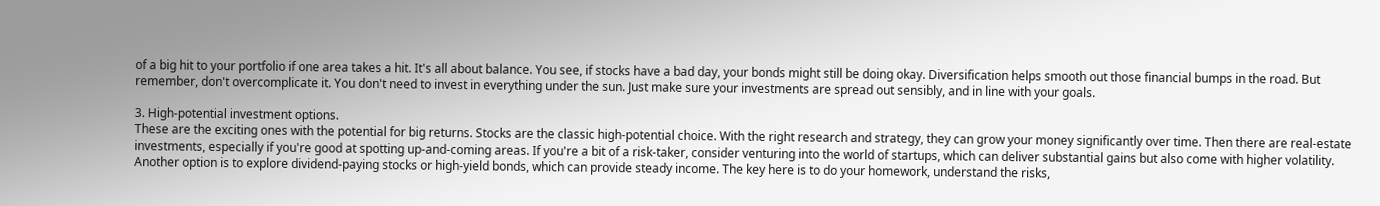of a big hit to your portfolio if one area takes a hit. It's all about balance. You see, if stocks have a bad day, your bonds might still be doing okay. Diversification helps smooth out those financial bumps in the road. But remember, don't overcomplicate it. You don't need to invest in everything under the sun. Just make sure your investments are spread out sensibly, and in line with your goals.

3. High-potential investment options.
These are the exciting ones with the potential for big returns. Stocks are the classic high-potential choice. With the right research and strategy, they can grow your money significantly over time. Then there are real-estate investments, especially if you're good at spotting up-and-coming areas. If you're a bit of a risk-taker, consider venturing into the world of startups, which can deliver substantial gains but also come with higher volatility. Another option is to explore dividend-paying stocks or high-yield bonds, which can provide steady income. The key here is to do your homework, understand the risks,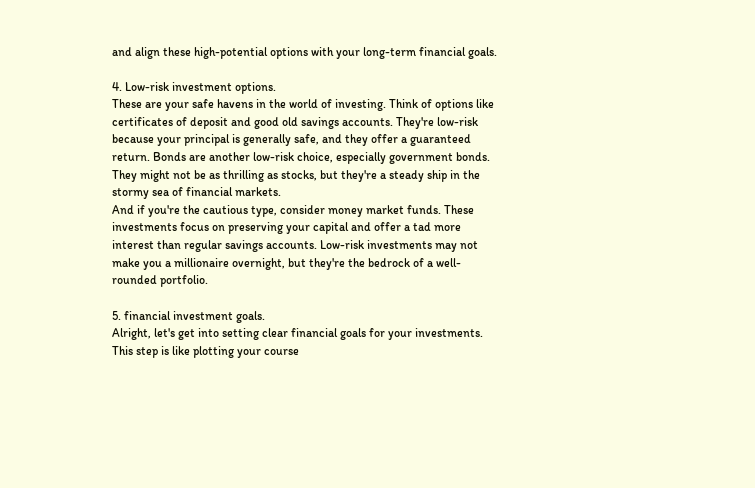and align these high-potential options with your long-term financial goals.

4. Low-risk investment options.
These are your safe havens in the world of investing. Think of options like certificates of deposit and good old savings accounts. They're low-risk because your principal is generally safe, and they offer a guaranteed return. Bonds are another low-risk choice, especially government bonds. They might not be as thrilling as stocks, but they're a steady ship in the stormy sea of financial markets.
And if you're the cautious type, consider money market funds. These investments focus on preserving your capital and offer a tad more interest than regular savings accounts. Low-risk investments may not make you a millionaire overnight, but they're the bedrock of a well-rounded portfolio.

5. financial investment goals.
Alright, let's get into setting clear financial goals for your investments. This step is like plotting your course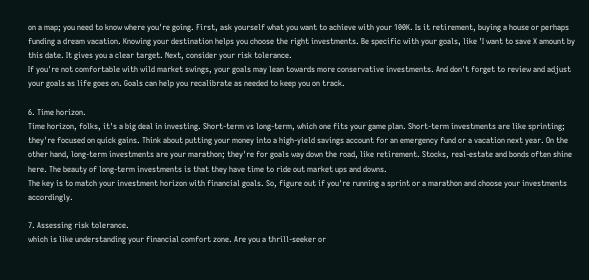on a map; you need to know where you're going. First, ask yourself what you want to achieve with your 100K. Is it retirement, buying a house or perhaps funding a dream vacation. Knowing your destination helps you choose the right investments. Be specific with your goals, like 'I want to save X amount by this date. It gives you a clear target. Next, consider your risk tolerance.
If you're not comfortable with wild market swings, your goals may lean towards more conservative investments. And don't forget to review and adjust your goals as life goes on. Goals can help you recalibrate as needed to keep you on track.

6. Time horizon.
Time horizon, folks, it's a big deal in investing. Short-term vs long-term, which one fits your game plan. Short-term investments are like sprinting; they're focused on quick gains. Think about putting your money into a high-yield savings account for an emergency fund or a vacation next year. On the other hand, long-term investments are your marathon; they're for goals way down the road, like retirement. Stocks, real-estate and bonds often shine here. The beauty of long-term investments is that they have time to ride out market ups and downs.
The key is to match your investment horizon with financial goals. So, figure out if you're running a sprint or a marathon and choose your investments accordingly.

7. Assessing risk tolerance.
which is like understanding your financial comfort zone. Are you a thrill-seeker or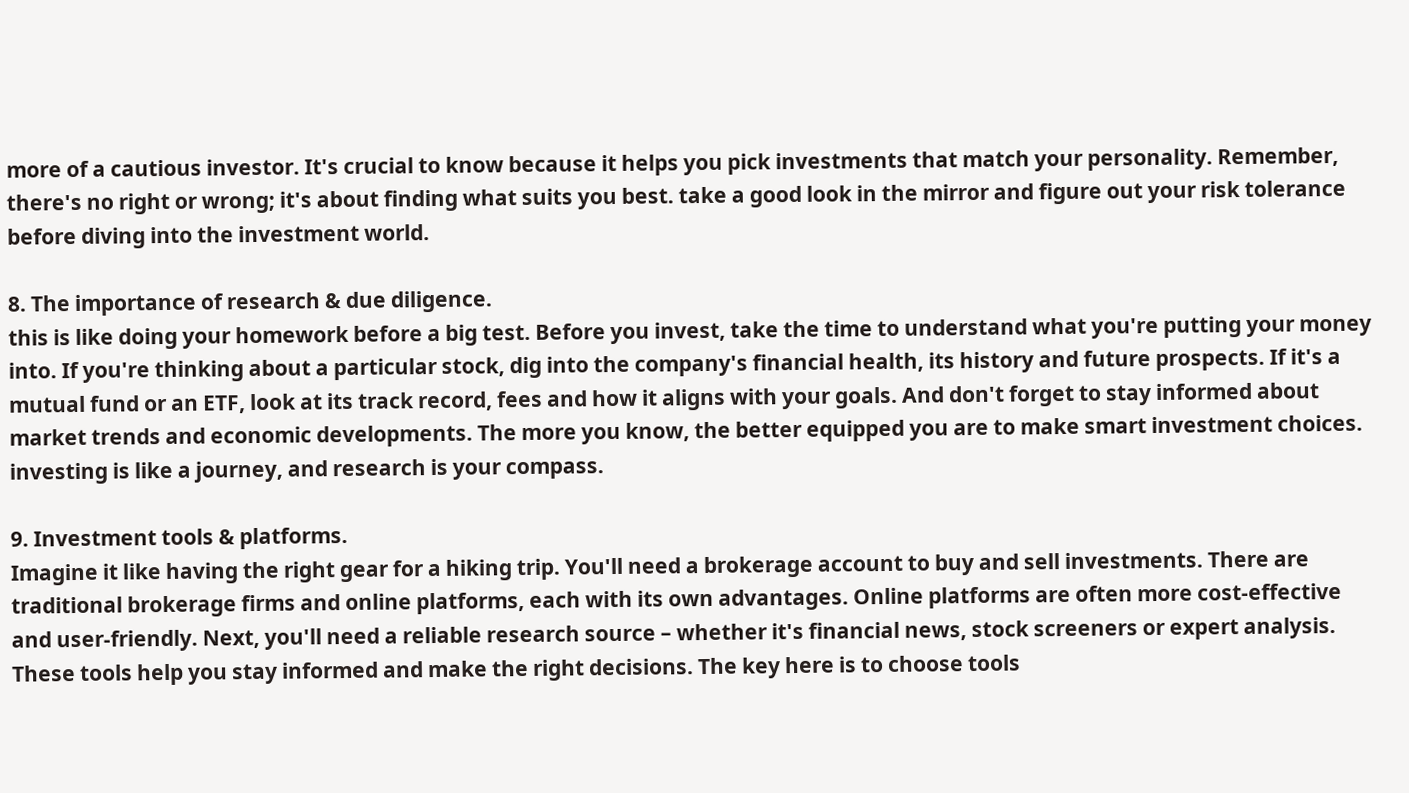more of a cautious investor. It's crucial to know because it helps you pick investments that match your personality. Remember, there's no right or wrong; it's about finding what suits you best. take a good look in the mirror and figure out your risk tolerance before diving into the investment world.

8. The importance of research & due diligence.
this is like doing your homework before a big test. Before you invest, take the time to understand what you're putting your money into. If you're thinking about a particular stock, dig into the company's financial health, its history and future prospects. If it's a mutual fund or an ETF, look at its track record, fees and how it aligns with your goals. And don't forget to stay informed about market trends and economic developments. The more you know, the better equipped you are to make smart investment choices. investing is like a journey, and research is your compass.

9. Investment tools & platforms.
Imagine it like having the right gear for a hiking trip. You'll need a brokerage account to buy and sell investments. There are traditional brokerage firms and online platforms, each with its own advantages. Online platforms are often more cost-effective and user-friendly. Next, you'll need a reliable research source – whether it's financial news, stock screeners or expert analysis. These tools help you stay informed and make the right decisions. The key here is to choose tools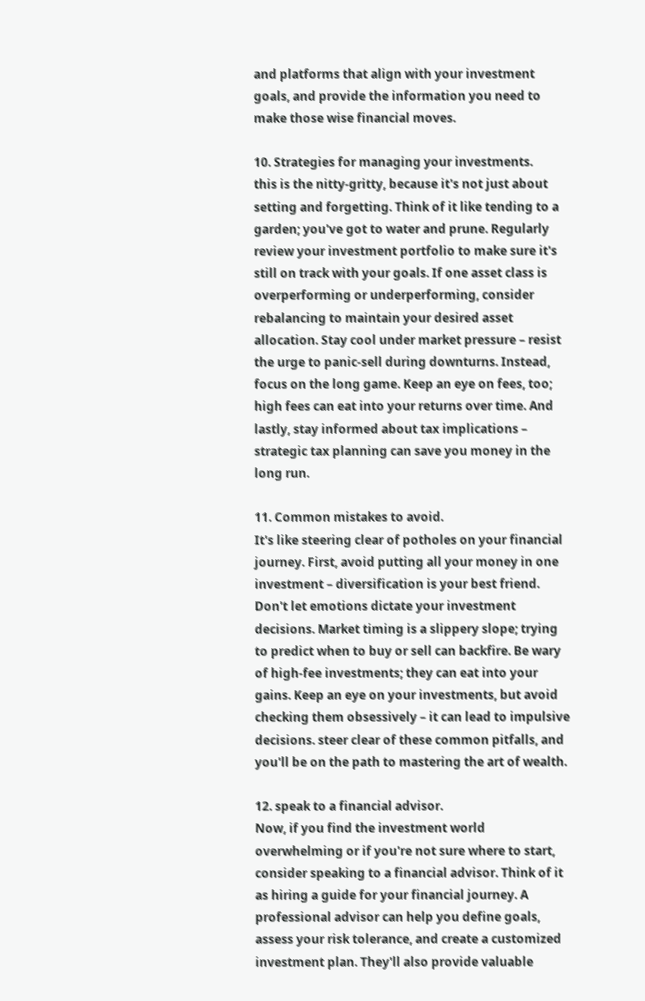and platforms that align with your investment goals, and provide the information you need to make those wise financial moves.

10. Strategies for managing your investments.
this is the nitty-gritty, because it's not just about setting and forgetting. Think of it like tending to a garden; you've got to water and prune. Regularly review your investment portfolio to make sure it's still on track with your goals. If one asset class is overperforming or underperforming, consider rebalancing to maintain your desired asset allocation. Stay cool under market pressure – resist the urge to panic-sell during downturns. Instead, focus on the long game. Keep an eye on fees, too; high fees can eat into your returns over time. And lastly, stay informed about tax implications – strategic tax planning can save you money in the long run.

11. Common mistakes to avoid.
It's like steering clear of potholes on your financial journey. First, avoid putting all your money in one investment – diversification is your best friend. Don't let emotions dictate your investment decisions. Market timing is a slippery slope; trying to predict when to buy or sell can backfire. Be wary of high-fee investments; they can eat into your gains. Keep an eye on your investments, but avoid checking them obsessively – it can lead to impulsive decisions. steer clear of these common pitfalls, and you'll be on the path to mastering the art of wealth.

12. speak to a financial advisor.
Now, if you find the investment world overwhelming or if you're not sure where to start, consider speaking to a financial advisor. Think of it as hiring a guide for your financial journey. A professional advisor can help you define goals, assess your risk tolerance, and create a customized investment plan. They'll also provide valuable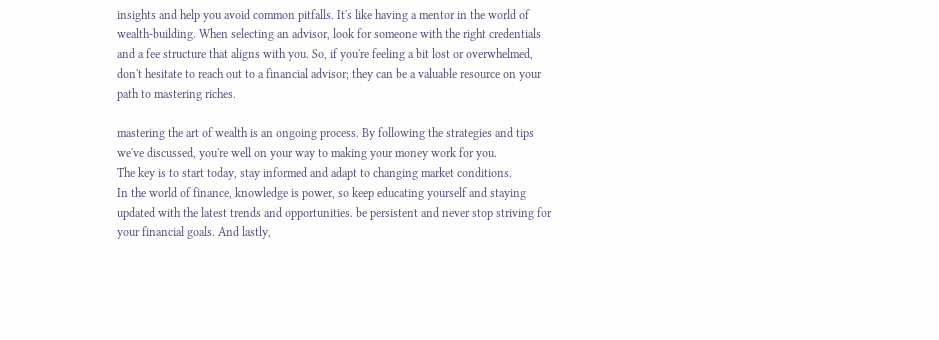insights and help you avoid common pitfalls. It's like having a mentor in the world of wealth-building. When selecting an advisor, look for someone with the right credentials and a fee structure that aligns with you. So, if you're feeling a bit lost or overwhelmed, don't hesitate to reach out to a financial advisor; they can be a valuable resource on your path to mastering riches.

mastering the art of wealth is an ongoing process. By following the strategies and tips we've discussed, you're well on your way to making your money work for you.
The key is to start today, stay informed and adapt to changing market conditions.
In the world of finance, knowledge is power, so keep educating yourself and staying updated with the latest trends and opportunities. be persistent and never stop striving for your financial goals. And lastly,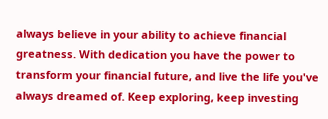always believe in your ability to achieve financial greatness. With dedication you have the power to transform your financial future, and live the life you've always dreamed of. Keep exploring, keep investing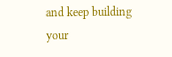and keep building your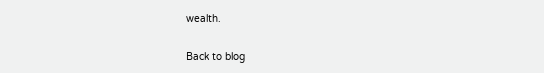wealth.

Back to blog